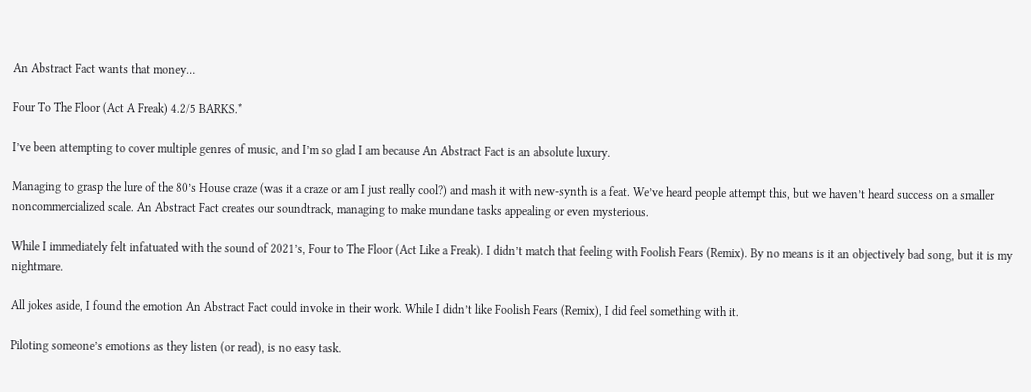An Abstract Fact wants that money…

Four To The Floor (Act A Freak) 4.2/5 BARKS.*

I’ve been attempting to cover multiple genres of music, and I’m so glad I am because An Abstract Fact is an absolute luxury.

Managing to grasp the lure of the 80’s House craze (was it a craze or am I just really cool?) and mash it with new-synth is a feat. We’ve heard people attempt this, but we haven’t heard success on a smaller noncommercialized scale. An Abstract Fact creates our soundtrack, managing to make mundane tasks appealing or even mysterious.

While I immediately felt infatuated with the sound of 2021’s, Four to The Floor (Act Like a Freak). I didn’t match that feeling with Foolish Fears (Remix). By no means is it an objectively bad song, but it is my nightmare.

All jokes aside, I found the emotion An Abstract Fact could invoke in their work. While I didn’t like Foolish Fears (Remix), I did feel something with it.

Piloting someone’s emotions as they listen (or read), is no easy task.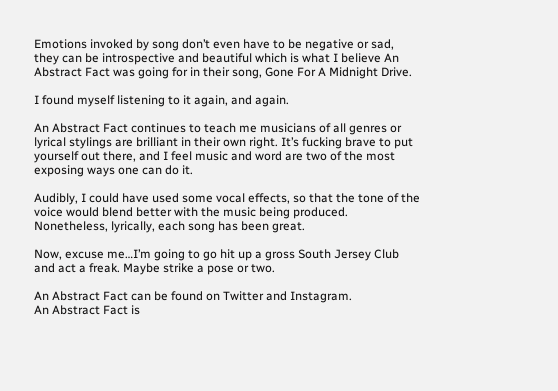Emotions invoked by song don’t even have to be negative or sad, they can be introspective and beautiful which is what I believe An Abstract Fact was going for in their song, Gone For A Midnight Drive.

I found myself listening to it again, and again.

An Abstract Fact continues to teach me musicians of all genres or lyrical stylings are brilliant in their own right. It’s fucking brave to put yourself out there, and I feel music and word are two of the most exposing ways one can do it.

Audibly, I could have used some vocal effects, so that the tone of the voice would blend better with the music being produced. Nonetheless, lyrically, each song has been great.

Now, excuse me…I’m going to go hit up a gross South Jersey Club and act a freak. Maybe strike a pose or two.

An Abstract Fact can be found on Twitter and Instagram.
An Abstract Fact is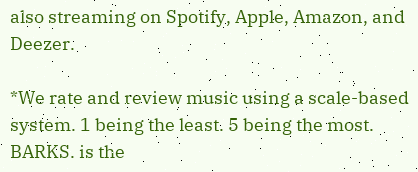also streaming on Spotify, Apple, Amazon, and Deezer.

*We rate and review music using a scale-based system. 1 being the least. 5 being the most. BARKS. is the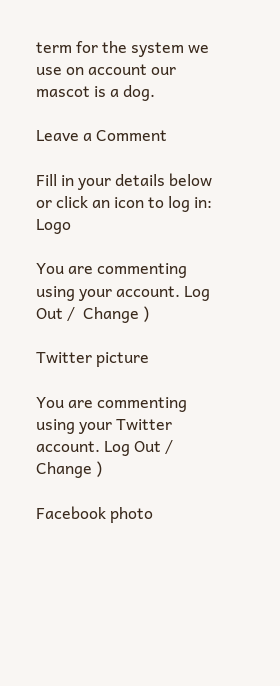term for the system we use on account our mascot is a dog.

Leave a Comment

Fill in your details below or click an icon to log in: Logo

You are commenting using your account. Log Out /  Change )

Twitter picture

You are commenting using your Twitter account. Log Out /  Change )

Facebook photo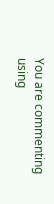You are commenting using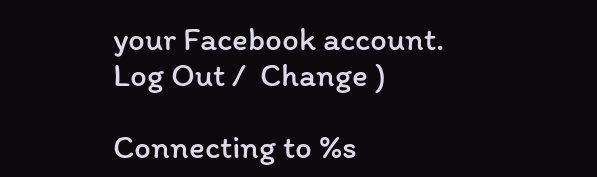your Facebook account. Log Out /  Change )

Connecting to %s